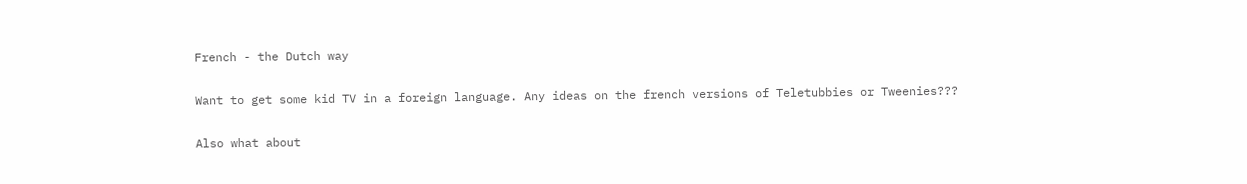French - the Dutch way

Want to get some kid TV in a foreign language. Any ideas on the french versions of Teletubbies or Tweenies???

Also what about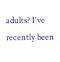adults? I've recently been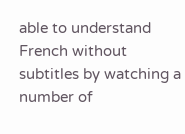able to understand French without subtitles by watching a number of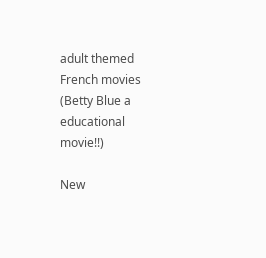adult themed French movies (Betty Blue a educational movie!!)

New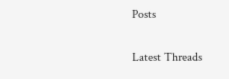Posts

Latest Threads